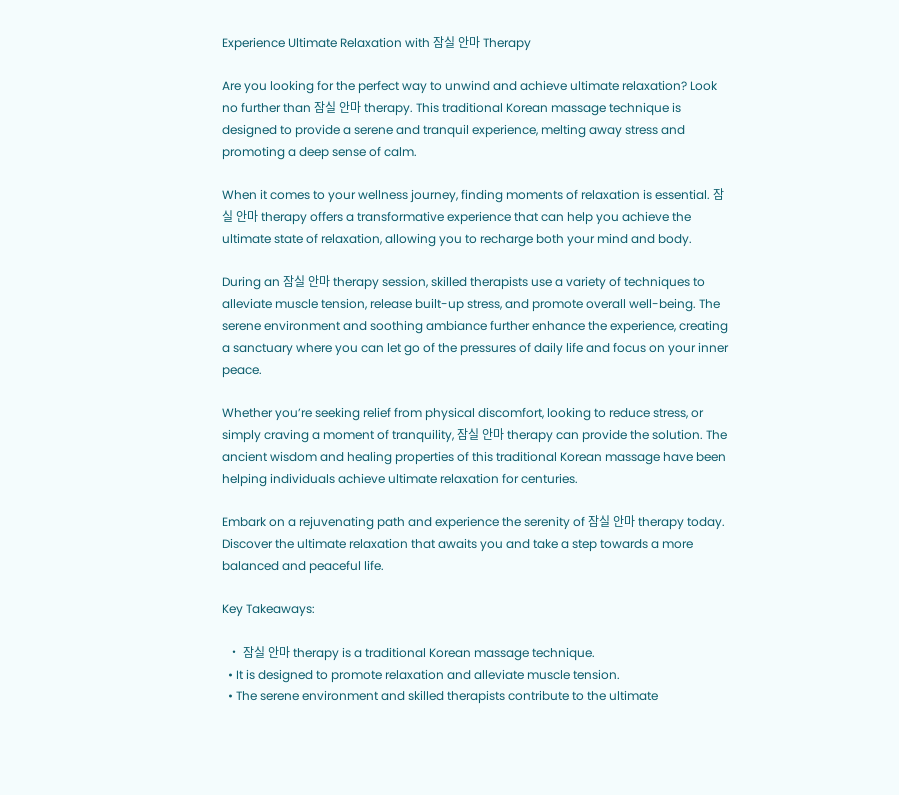Experience Ultimate Relaxation with 잠실 안마 Therapy

Are you looking for the perfect way to unwind and achieve ultimate relaxation? Look no further than 잠실 안마 therapy. This traditional Korean massage technique is designed to provide a serene and tranquil experience, melting away stress and promoting a deep sense of calm.

When it comes to your wellness journey, finding moments of relaxation is essential. 잠실 안마 therapy offers a transformative experience that can help you achieve the ultimate state of relaxation, allowing you to recharge both your mind and body.

During an 잠실 안마 therapy session, skilled therapists use a variety of techniques to alleviate muscle tension, release built-up stress, and promote overall well-being. The serene environment and soothing ambiance further enhance the experience, creating a sanctuary where you can let go of the pressures of daily life and focus on your inner peace.

Whether you’re seeking relief from physical discomfort, looking to reduce stress, or simply craving a moment of tranquility, 잠실 안마 therapy can provide the solution. The ancient wisdom and healing properties of this traditional Korean massage have been helping individuals achieve ultimate relaxation for centuries.

Embark on a rejuvenating path and experience the serenity of 잠실 안마 therapy today. Discover the ultimate relaxation that awaits you and take a step towards a more balanced and peaceful life.

Key Takeaways:

  • 잠실 안마 therapy is a traditional Korean massage technique.
  • It is designed to promote relaxation and alleviate muscle tension.
  • The serene environment and skilled therapists contribute to the ultimate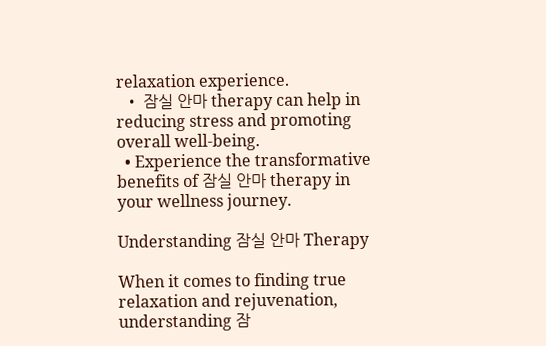relaxation experience.
  • 잠실 안마 therapy can help in reducing stress and promoting overall well-being.
  • Experience the transformative benefits of 잠실 안마 therapy in your wellness journey.

Understanding 잠실 안마 Therapy

When it comes to finding true relaxation and rejuvenation, understanding 잠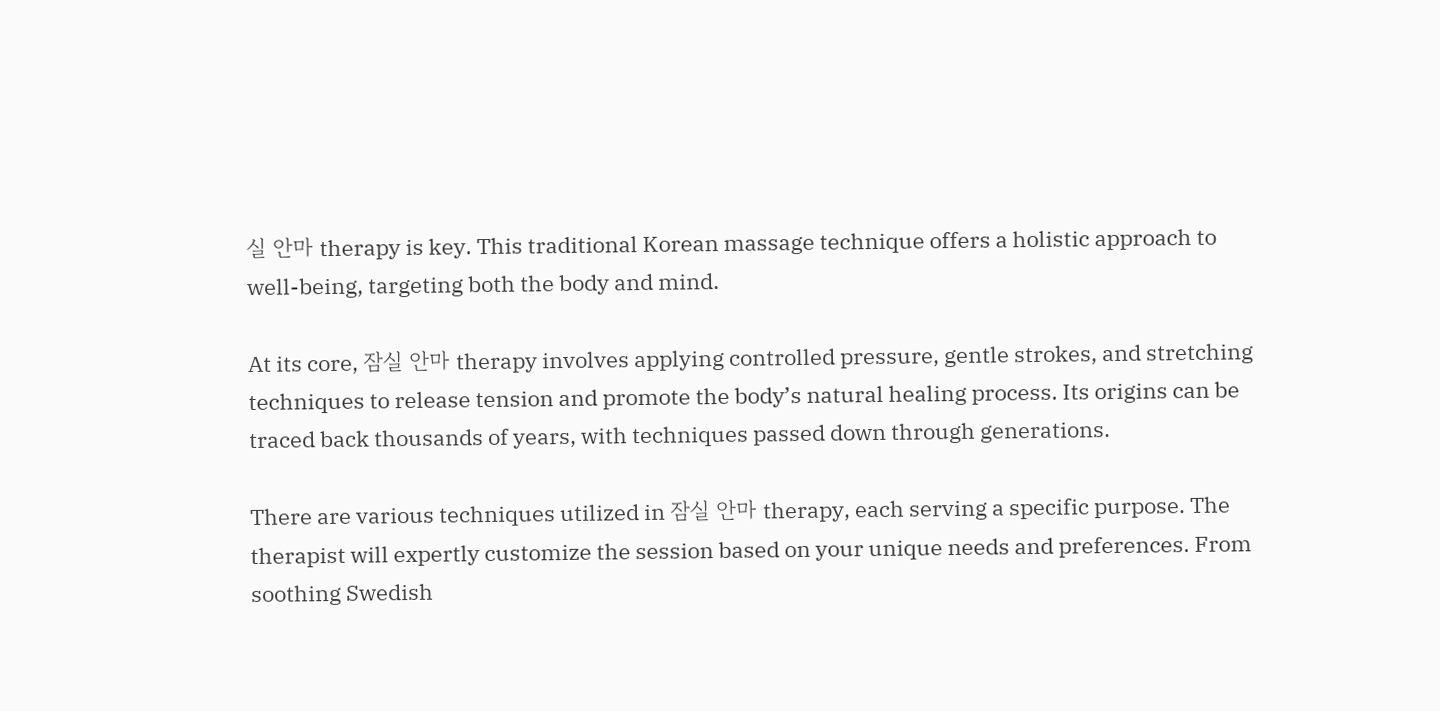실 안마 therapy is key. This traditional Korean massage technique offers a holistic approach to well-being, targeting both the body and mind.

At its core, 잠실 안마 therapy involves applying controlled pressure, gentle strokes, and stretching techniques to release tension and promote the body’s natural healing process. Its origins can be traced back thousands of years, with techniques passed down through generations.

There are various techniques utilized in 잠실 안마 therapy, each serving a specific purpose. The therapist will expertly customize the session based on your unique needs and preferences. From soothing Swedish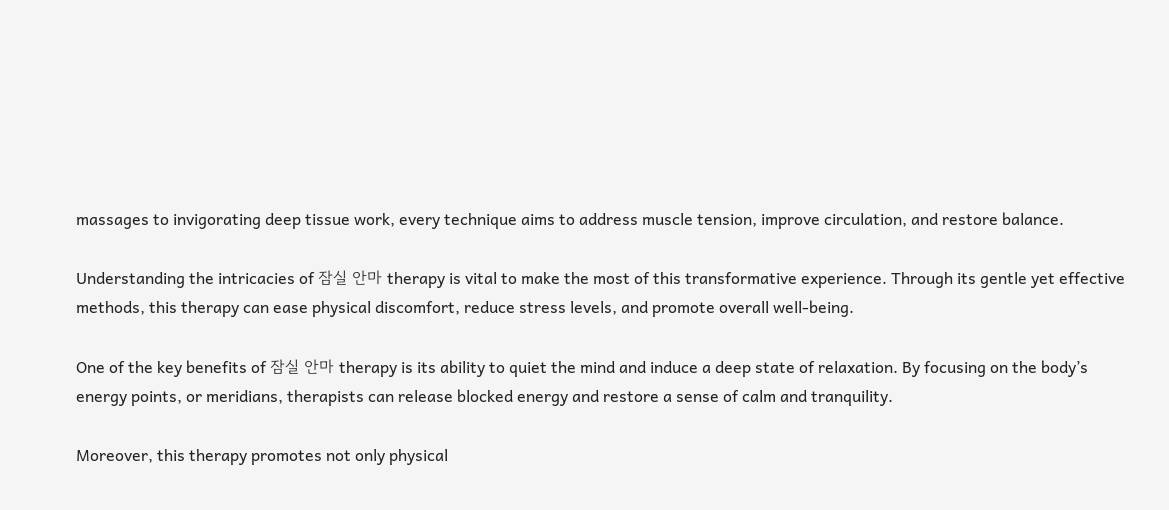massages to invigorating deep tissue work, every technique aims to address muscle tension, improve circulation, and restore balance.

Understanding the intricacies of 잠실 안마 therapy is vital to make the most of this transformative experience. Through its gentle yet effective methods, this therapy can ease physical discomfort, reduce stress levels, and promote overall well-being.

One of the key benefits of 잠실 안마 therapy is its ability to quiet the mind and induce a deep state of relaxation. By focusing on the body’s energy points, or meridians, therapists can release blocked energy and restore a sense of calm and tranquility.

Moreover, this therapy promotes not only physical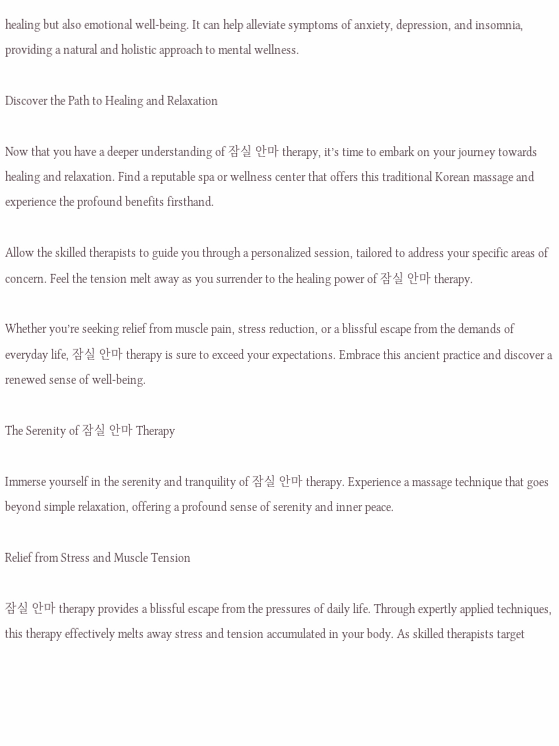healing but also emotional well-being. It can help alleviate symptoms of anxiety, depression, and insomnia, providing a natural and holistic approach to mental wellness.

Discover the Path to Healing and Relaxation

Now that you have a deeper understanding of 잠실 안마 therapy, it’s time to embark on your journey towards healing and relaxation. Find a reputable spa or wellness center that offers this traditional Korean massage and experience the profound benefits firsthand.

Allow the skilled therapists to guide you through a personalized session, tailored to address your specific areas of concern. Feel the tension melt away as you surrender to the healing power of 잠실 안마 therapy.

Whether you’re seeking relief from muscle pain, stress reduction, or a blissful escape from the demands of everyday life, 잠실 안마 therapy is sure to exceed your expectations. Embrace this ancient practice and discover a renewed sense of well-being.

The Serenity of 잠실 안마 Therapy

Immerse yourself in the serenity and tranquility of 잠실 안마 therapy. Experience a massage technique that goes beyond simple relaxation, offering a profound sense of serenity and inner peace.

Relief from Stress and Muscle Tension

잠실 안마 therapy provides a blissful escape from the pressures of daily life. Through expertly applied techniques, this therapy effectively melts away stress and tension accumulated in your body. As skilled therapists target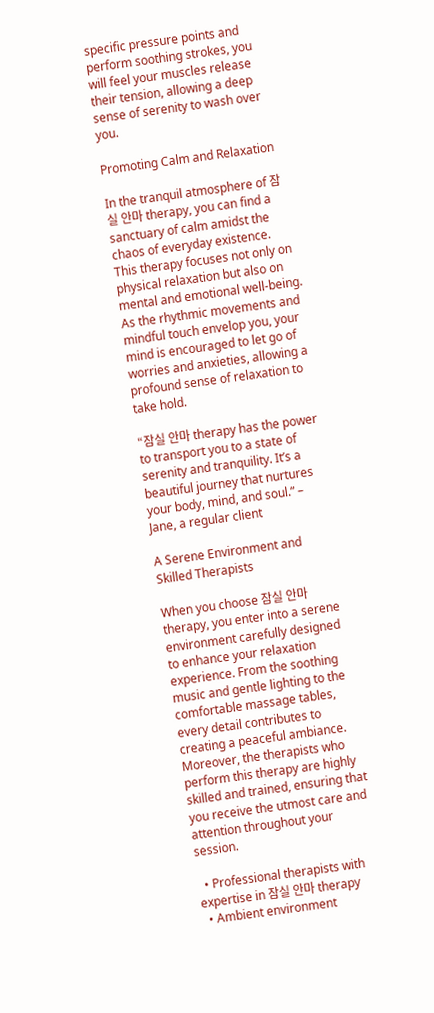specific pressure points and perform soothing strokes, you will feel your muscles release their tension, allowing a deep sense of serenity to wash over you.

Promoting Calm and Relaxation

In the tranquil atmosphere of 잠실 안마 therapy, you can find a sanctuary of calm amidst the chaos of everyday existence. This therapy focuses not only on physical relaxation but also on mental and emotional well-being. As the rhythmic movements and mindful touch envelop you, your mind is encouraged to let go of worries and anxieties, allowing a profound sense of relaxation to take hold.

“잠실 안마 therapy has the power to transport you to a state of serenity and tranquility. It’s a beautiful journey that nurtures your body, mind, and soul.” – Jane, a regular client

A Serene Environment and Skilled Therapists

When you choose 잠실 안마 therapy, you enter into a serene environment carefully designed to enhance your relaxation experience. From the soothing music and gentle lighting to the comfortable massage tables, every detail contributes to creating a peaceful ambiance. Moreover, the therapists who perform this therapy are highly skilled and trained, ensuring that you receive the utmost care and attention throughout your session.

  • Professional therapists with expertise in 잠실 안마 therapy
  • Ambient environment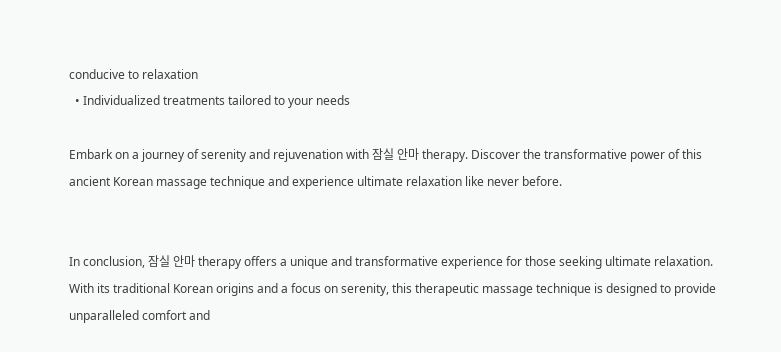conducive to relaxation
  • Individualized treatments tailored to your needs

Embark on a journey of serenity and rejuvenation with 잠실 안마 therapy. Discover the transformative power of this ancient Korean massage technique and experience ultimate relaxation like never before.


In conclusion, 잠실 안마 therapy offers a unique and transformative experience for those seeking ultimate relaxation. With its traditional Korean origins and a focus on serenity, this therapeutic massage technique is designed to provide unparalleled comfort and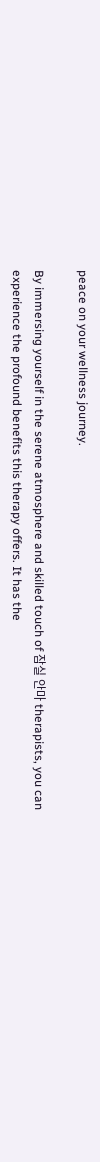peace on your wellness journey.

By immersing yourself in the serene atmosphere and skilled touch of 잠실 안마 therapists, you can experience the profound benefits this therapy offers. It has the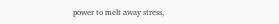power to melt away stress,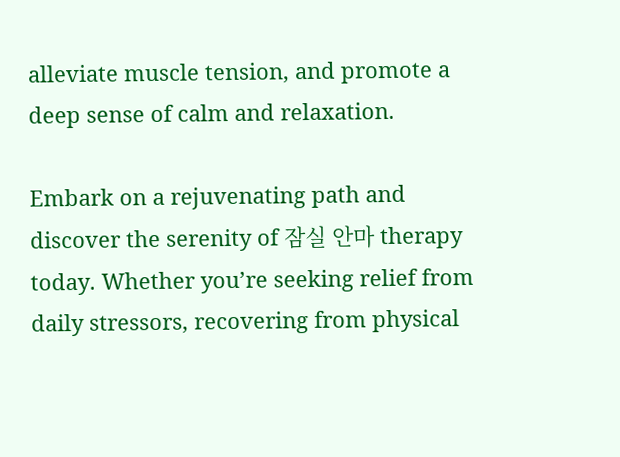alleviate muscle tension, and promote a deep sense of calm and relaxation.

Embark on a rejuvenating path and discover the serenity of 잠실 안마 therapy today. Whether you’re seeking relief from daily stressors, recovering from physical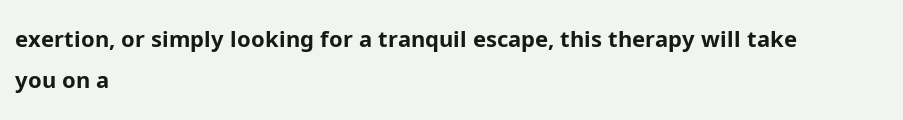exertion, or simply looking for a tranquil escape, this therapy will take you on a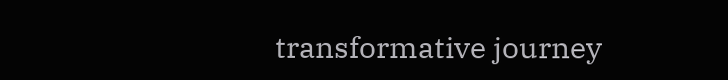transformative journey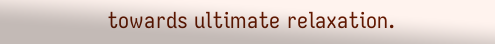towards ultimate relaxation.